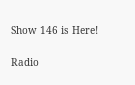Show 146 is Here!

Radio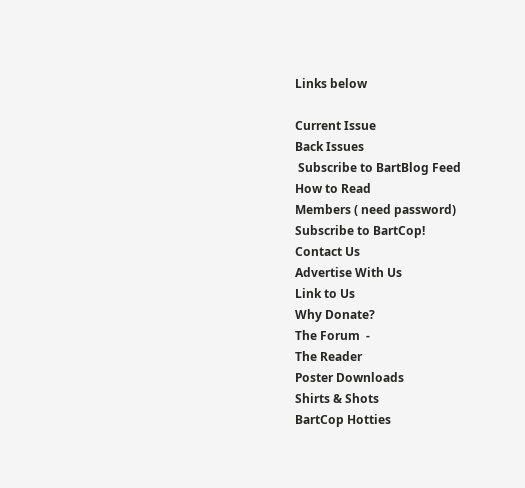Links below

Current Issue
Back Issues
 Subscribe to BartBlog Feed
How to Read
Members ( need password)
Subscribe to BartCop!
Contact Us
Advertise With Us
Link to Us
Why Donate?
The Forum  -
The Reader
Poster Downloads
Shirts & Shots
BartCop Hotties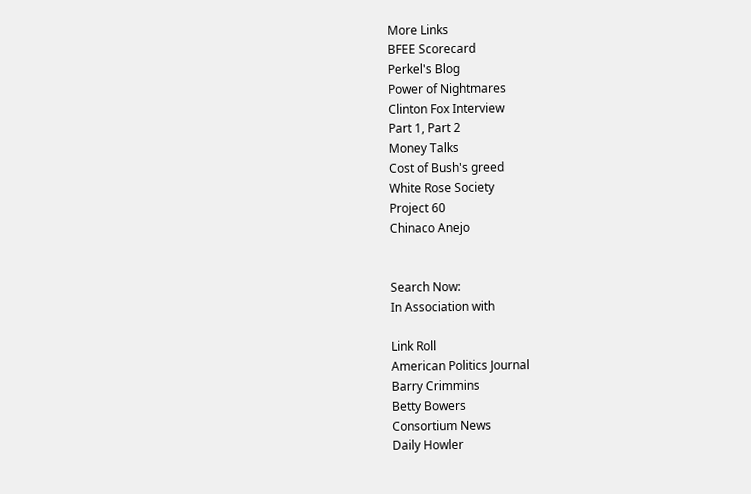More Links
BFEE Scorecard
Perkel's Blog
Power of Nightmares
Clinton Fox Interview
Part 1, Part 2
Money Talks
Cost of Bush's greed
White Rose Society
Project 60
Chinaco Anejo


Search Now:
In Association with

Link Roll
American Politics Journal
Barry Crimmins
Betty Bowers
Consortium News
Daily Howler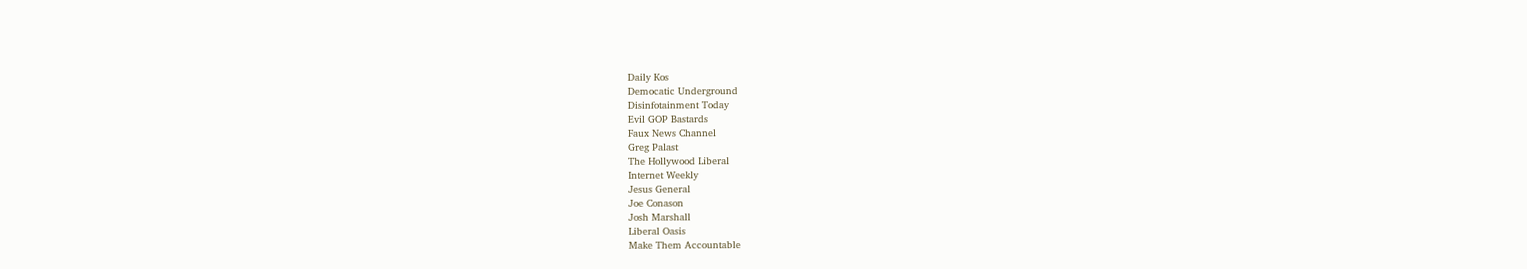Daily Kos
Democatic Underground
Disinfotainment Today
Evil GOP Bastards
Faux News Channel
Greg Palast
The Hollywood Liberal
Internet Weekly
Jesus General
Joe Conason
Josh Marshall
Liberal Oasis
Make Them Accountable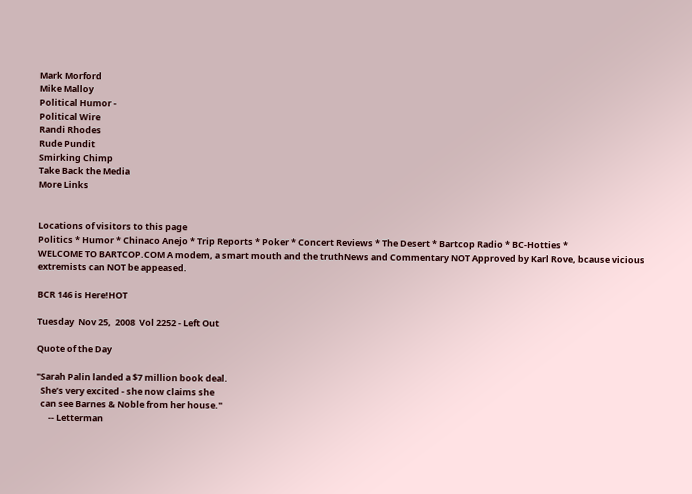Mark Morford
Mike Malloy
Political Humor -
Political Wire
Randi Rhodes
Rude Pundit
Smirking Chimp
Take Back the Media
More Links


Locations of visitors to this page
Politics * Humor * Chinaco Anejo * Trip Reports * Poker * Concert Reviews * The Desert * Bartcop Radio * BC-Hotties *
WELCOME TO BARTCOP.COM A modem, a smart mouth and the truthNews and Commentary NOT Approved by Karl Rove, bcause vicious extremists can NOT be appeased.

BCR 146 is Here!HOT

Tuesday  Nov 25,  2008  Vol 2252 - Left Out

Quote of the Day

"Sarah Palin landed a $7 million book deal.
  She’s very excited - she now claims she
  can see Barnes & Noble from her house."
      -- Letterman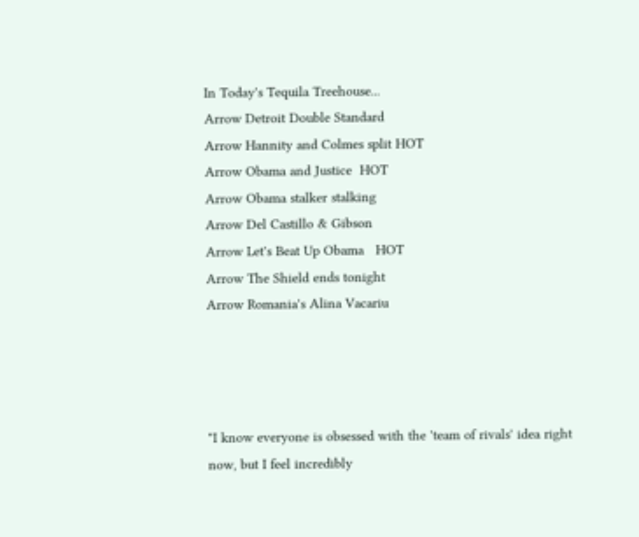In Today's Tequila Treehouse...
Arrow Detroit Double Standard
Arrow Hannity and Colmes split HOT
Arrow Obama and Justice  HOT
Arrow Obama stalker stalking
Arrow Del Castillo & Gibson
Arrow Let's Beat Up Obama   HOT
Arrow The Shield ends tonight
Arrow Romania's Alina Vacariu




"I know everyone is obsessed with the 'team of rivals' idea right now, but I feel incredibly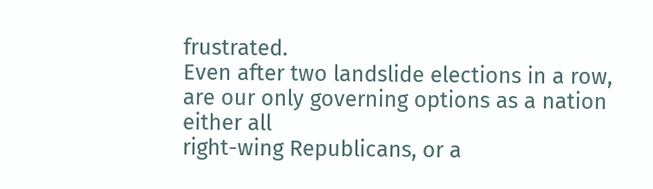frustrated.
Even after two landslide elections in a row, are our only governing options as a nation either all
right-wing Republicans, or a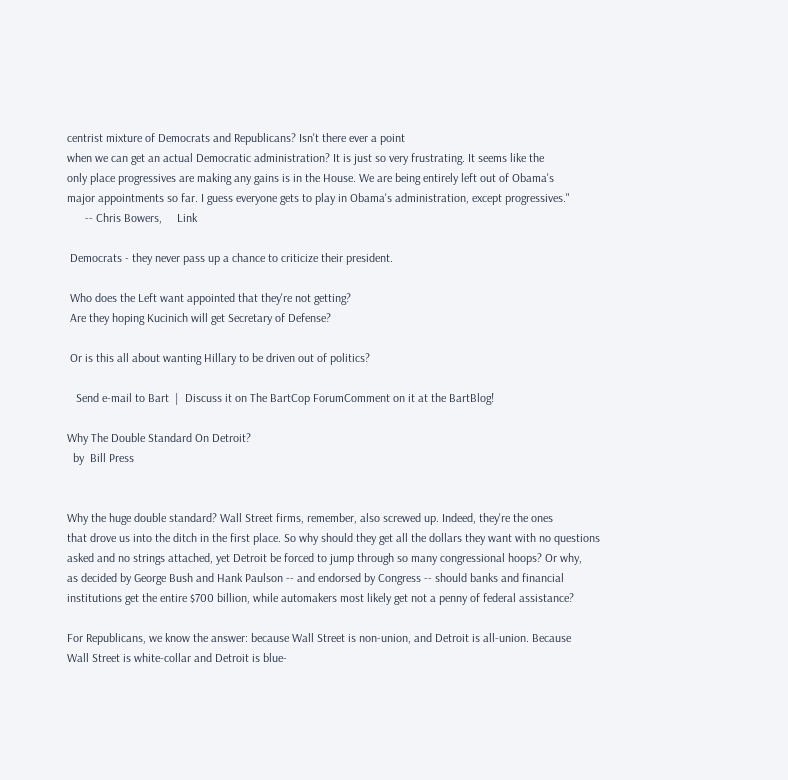centrist mixture of Democrats and Republicans? Isn't there ever a point
when we can get an actual Democratic administration? It is just so very frustrating. It seems like the
only place progressives are making any gains is in the House. We are being entirely left out of Obama's
major appointments so far. I guess everyone gets to play in Obama's administration, except progressives."
      -- Chris Bowers,     Link

 Democrats - they never pass up a chance to criticize their president.

 Who does the Left want appointed that they're not getting?
 Are they hoping Kucinich will get Secretary of Defense?

 Or is this all about wanting Hillary to be driven out of politics?

   Send e-mail to Bart  |  Discuss it on The BartCop ForumComment on it at the BartBlog!

Why The Double Standard On Detroit?
  by  Bill Press


Why the huge double standard? Wall Street firms, remember, also screwed up. Indeed, they're the ones
that drove us into the ditch in the first place. So why should they get all the dollars they want with no questions
asked and no strings attached, yet Detroit be forced to jump through so many congressional hoops? Or why,
as decided by George Bush and Hank Paulson -- and endorsed by Congress -- should banks and financial
institutions get the entire $700 billion, while automakers most likely get not a penny of federal assistance?

For Republicans, we know the answer: because Wall Street is non-union, and Detroit is all-union. Because
Wall Street is white-collar and Detroit is blue-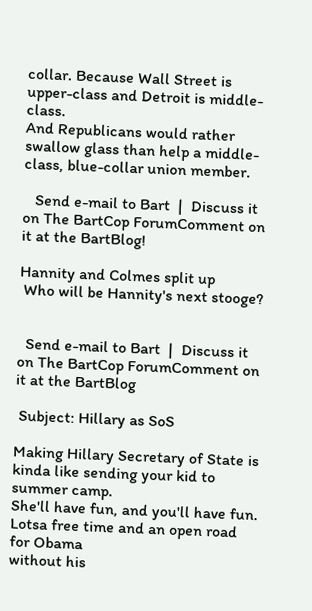collar. Because Wall Street is upper-class and Detroit is middle-class.
And Republicans would rather swallow glass than help a middle-class, blue-collar union member.

   Send e-mail to Bart  |  Discuss it on The BartCop ForumComment on it at the BartBlog!

Hannity and Colmes split up
 Who will be Hannity's next stooge?


  Send e-mail to Bart  |  Discuss it on The BartCop ForumComment on it at the BartBlog

 Subject: Hillary as SoS

Making Hillary Secretary of State is kinda like sending your kid to summer camp.
She'll have fun, and you'll have fun.  Lotsa free time and an open road for Obama
without his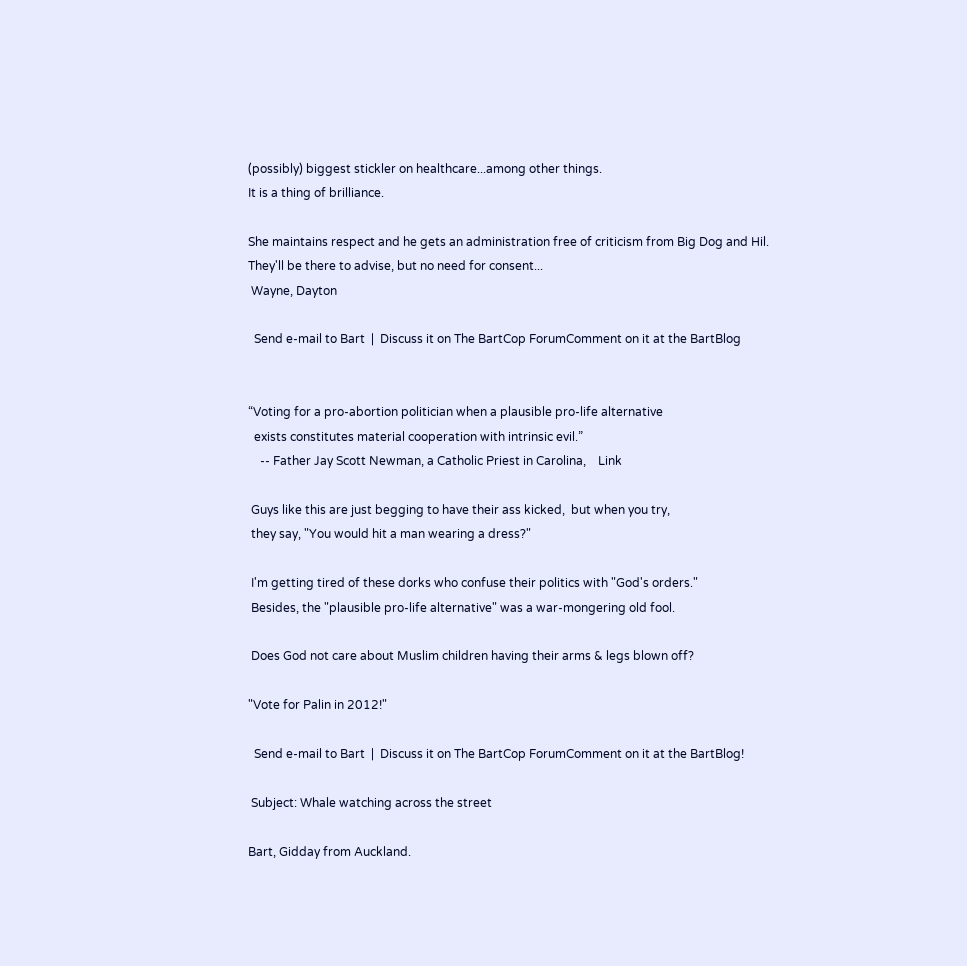(possibly) biggest stickler on healthcare...among other things.
It is a thing of brilliance.

She maintains respect and he gets an administration free of criticism from Big Dog and Hil.
They'll be there to advise, but no need for consent...
 Wayne, Dayton

  Send e-mail to Bart  |  Discuss it on The BartCop ForumComment on it at the BartBlog


“Voting for a pro-abortion politician when a plausible pro-life alternative
  exists constitutes material cooperation with intrinsic evil.”
    -- Father Jay Scott Newman, a Catholic Priest in Carolina,    Link

 Guys like this are just begging to have their ass kicked,  but when you try,
 they say, "You would hit a man wearing a dress?"

 I'm getting tired of these dorks who confuse their politics with "God's orders."
 Besides, the "plausible pro-life alternative" was a war-mongering old fool.

 Does God not care about Muslim children having their arms & legs blown off?

"Vote for Palin in 2012!"

  Send e-mail to Bart  |  Discuss it on The BartCop ForumComment on it at the BartBlog!

 Subject: Whale watching across the street

Bart, Gidday from Auckland.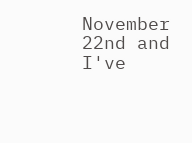November 22nd and I've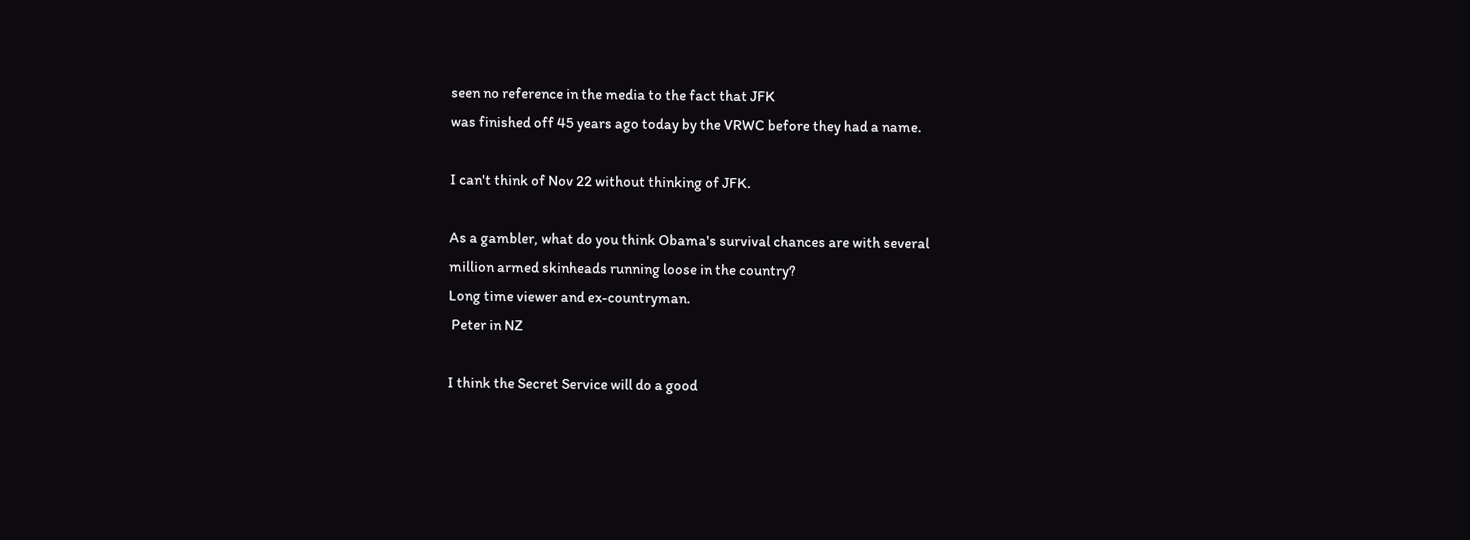seen no reference in the media to the fact that JFK
was finished off 45 years ago today by the VRWC before they had a name.

I can't think of Nov 22 without thinking of JFK.

As a gambler, what do you think Obama's survival chances are with several
million armed skinheads running loose in the country?
Long time viewer and ex-countryman.
 Peter in NZ

I think the Secret Service will do a good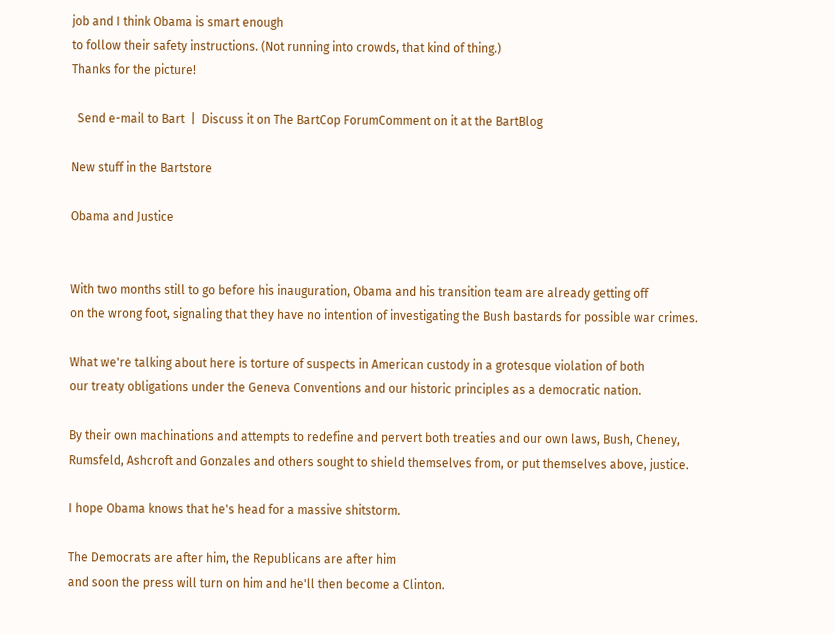job and I think Obama is smart enough
to follow their safety instructions. (Not running into crowds, that kind of thing.)
Thanks for the picture!

  Send e-mail to Bart  |  Discuss it on The BartCop ForumComment on it at the BartBlog

New stuff in the Bartstore

Obama and Justice


With two months still to go before his inauguration, Obama and his transition team are already getting off
on the wrong foot, signaling that they have no intention of investigating the Bush bastards for possible war crimes.

What we're talking about here is torture of suspects in American custody in a grotesque violation of both
our treaty obligations under the Geneva Conventions and our historic principles as a democratic nation.

By their own machinations and attempts to redefine and pervert both treaties and our own laws, Bush, Cheney,
Rumsfeld, Ashcroft and Gonzales and others sought to shield themselves from, or put themselves above, justice.

I hope Obama knows that he's head for a massive shitstorm.

The Democrats are after him, the Republicans are after him
and soon the press will turn on him and he'll then become a Clinton.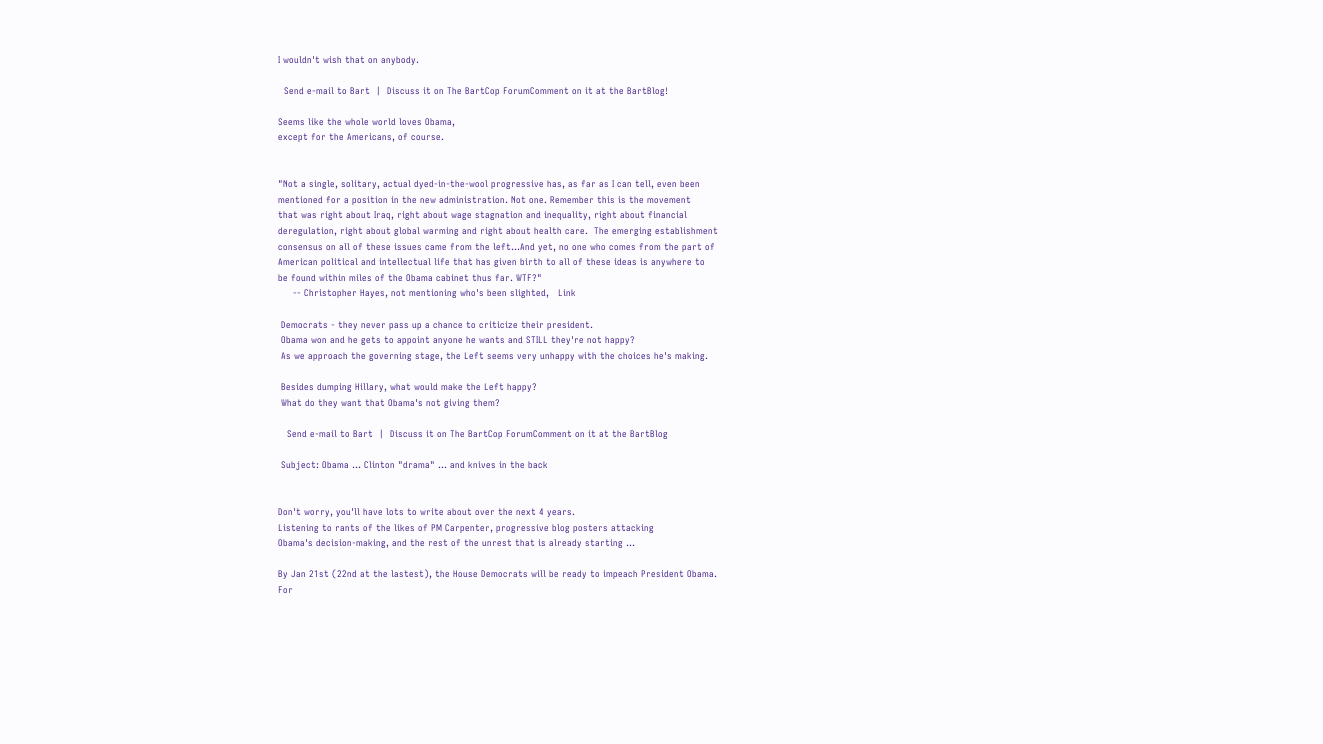I wouldn't wish that on anybody.

  Send e-mail to Bart  |  Discuss it on The BartCop ForumComment on it at the BartBlog!

Seems like the whole world loves Obama,
except for the Americans, of course.


"Not a single, solitary, actual dyed-in-the-wool progressive has, as far as I can tell, even been
mentioned for a position in the new administration. Not one. Remember this is the movement
that was right about Iraq, right about wage stagnation and inequality, right about financial
deregulation, right about global warming and right about health care.  The emerging establishment
consensus on all of these issues came from the left...And yet, no one who comes from the part of
American political and intellectual life that has given birth to all of these ideas is anywhere to
be found within miles of the Obama cabinet thus far. WTF?"
     -- Christopher Hayes, not mentioning who's been slighted,   Link

 Democrats - they never pass up a chance to criticize their president.
 Obama won and he gets to appoint anyone he wants and STILL they're not happy?
 As we approach the governing stage, the Left seems very unhappy with the choices he's making.

 Besides dumping Hillary, what would make the Left happy?
 What do they want that Obama's not giving them?

   Send e-mail to Bart  |  Discuss it on The BartCop ForumComment on it at the BartBlog

 Subject: Obama ... Clinton "drama" ... and knives in the back


Don't worry, you'll have lots to write about over the next 4 years.
Listening to rants of the likes of PM Carpenter, progressive blog posters attacking
Obama's decision-making, and the rest of the unrest that is already starting ...

By Jan 21st (22nd at the lastest), the House Democrats will be ready to impeach President Obama.
For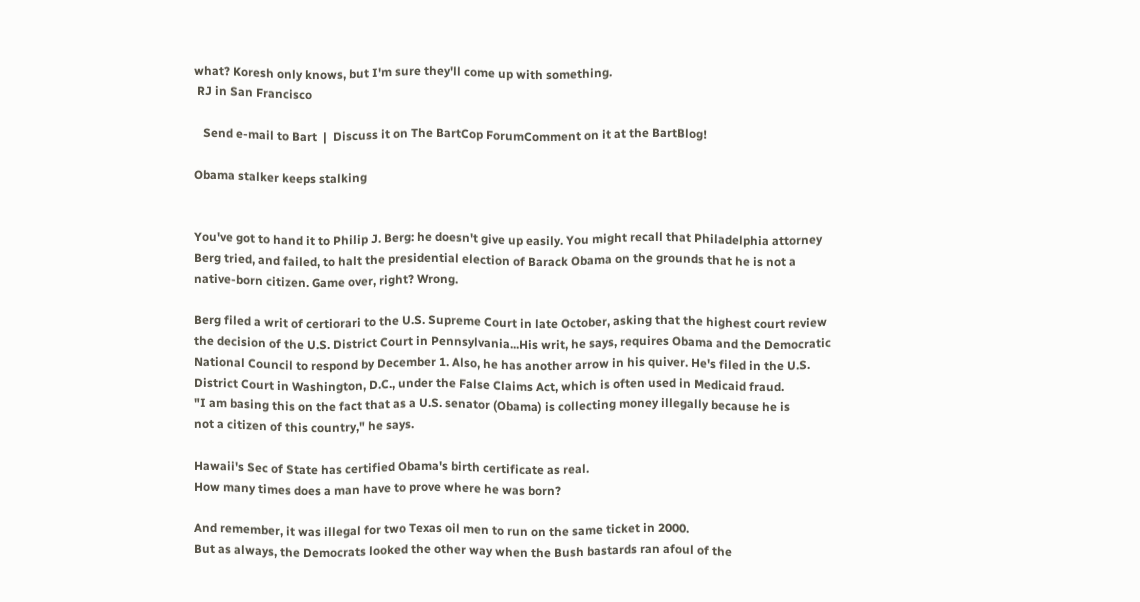what? Koresh only knows, but I'm sure they'll come up with something.
 RJ in San Francisco

   Send e-mail to Bart  |  Discuss it on The BartCop ForumComment on it at the BartBlog!

Obama stalker keeps stalking


You've got to hand it to Philip J. Berg: he doesn't give up easily. You might recall that Philadelphia attorney
Berg tried, and failed, to halt the presidential election of Barack Obama on the grounds that he is not a
native-born citizen. Game over, right? Wrong.

Berg filed a writ of certiorari to the U.S. Supreme Court in late October, asking that the highest court review
the decision of the U.S. District Court in Pennsylvania...His writ, he says, requires Obama and the Democratic
National Council to respond by December 1. Also, he has another arrow in his quiver. He's filed in the U.S.
District Court in Washington, D.C., under the False Claims Act, which is often used in Medicaid fraud.
"I am basing this on the fact that as a U.S. senator (Obama) is collecting money illegally because he is
not a citizen of this country," he says.

Hawaii's Sec of State has certified Obama's birth certificate as real.
How many times does a man have to prove where he was born?

And remember, it was illegal for two Texas oil men to run on the same ticket in 2000.
But as always, the Democrats looked the other way when the Bush bastards ran afoul of the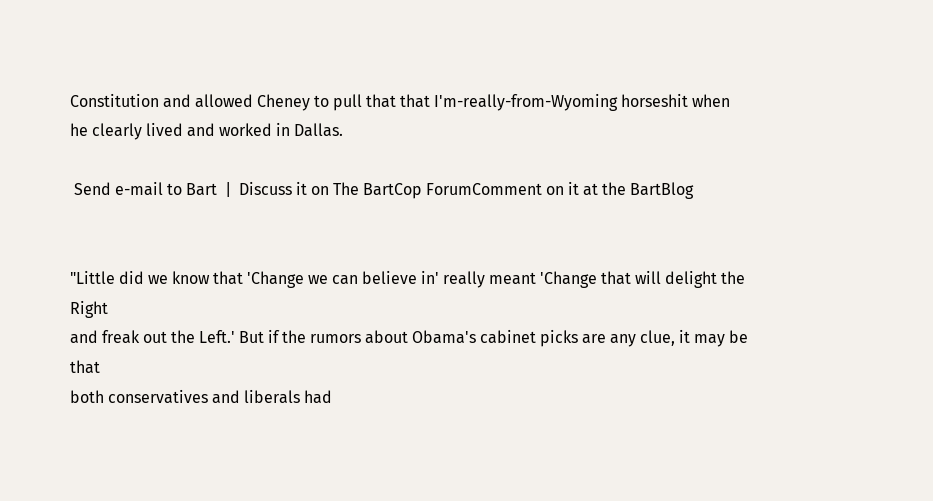Constitution and allowed Cheney to pull that that I'm-really-from-Wyoming horseshit when
he clearly lived and worked in Dallas.

 Send e-mail to Bart  |  Discuss it on The BartCop ForumComment on it at the BartBlog


"Little did we know that 'Change we can believe in' really meant 'Change that will delight the Right
and freak out the Left.' But if the rumors about Obama's cabinet picks are any clue, it may be that
both conservatives and liberals had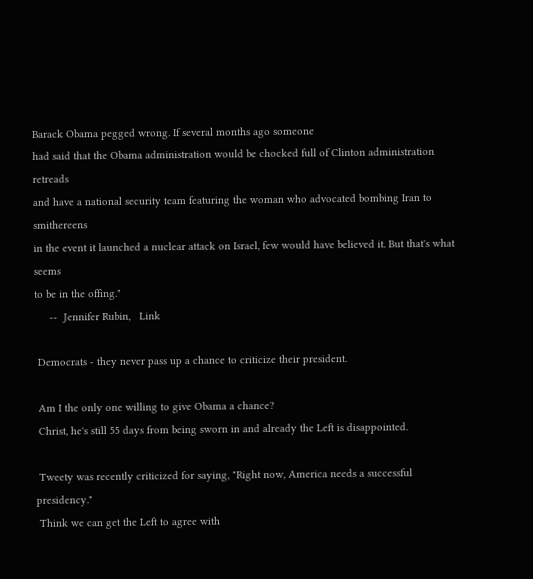Barack Obama pegged wrong. If several months ago someone
had said that the Obama administration would be chocked full of Clinton administration retreads
and have a national security team featuring the woman who advocated bombing Iran to smithereens
in the event it launched a nuclear attack on Israel, few would have believed it. But that's what seems
to be in the offing."
     --  Jennifer Rubin,   Link

 Democrats - they never pass up a chance to criticize their president.

 Am I the only one willing to give Obama a chance?
 Christ, he's still 55 days from being sworn in and already the Left is disappointed.

 Tweety was recently criticized for saying, "Right now, America needs a successful presidency."
 Think we can get the Left to agree with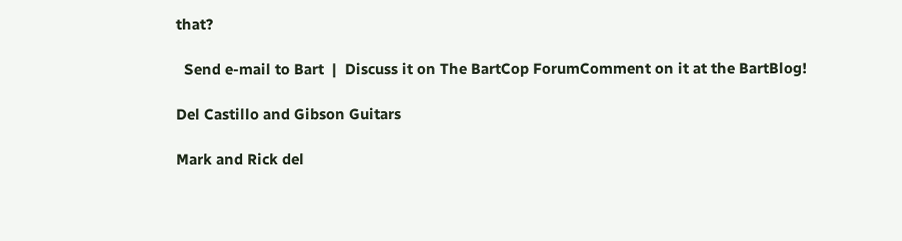that?

  Send e-mail to Bart  |  Discuss it on The BartCop ForumComment on it at the BartBlog!

Del Castillo and Gibson Guitars

Mark and Rick del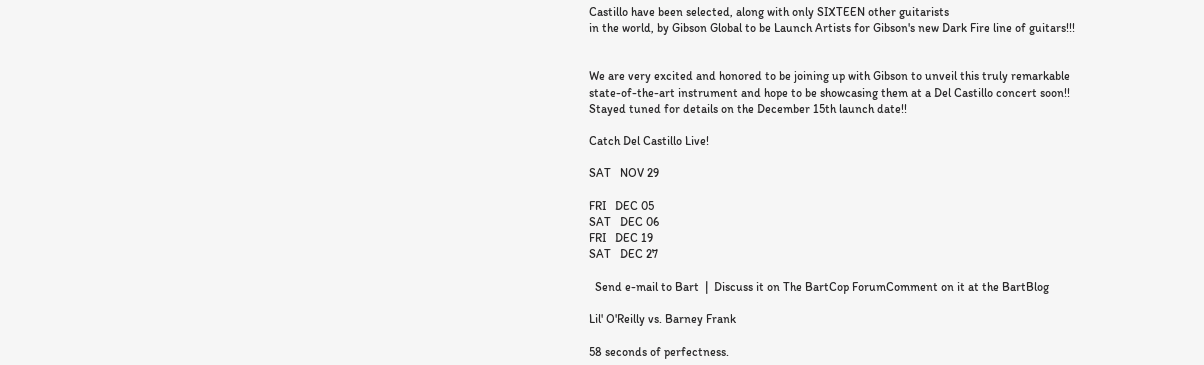Castillo have been selected, along with only SIXTEEN other guitarists
in the world, by Gibson Global to be Launch Artists for Gibson's new Dark Fire line of guitars!!!


We are very excited and honored to be joining up with Gibson to unveil this truly remarkable
state-of-the-art instrument and hope to be showcasing them at a Del Castillo concert soon!!
Stayed tuned for details on the December 15th launch date!!

Catch Del Castillo Live!

SAT   NOV 29

FRI   DEC 05
SAT   DEC 06
FRI   DEC 19
SAT   DEC 27

  Send e-mail to Bart  |  Discuss it on The BartCop ForumComment on it at the BartBlog

Lil' O'Reilly vs. Barney Frank

58 seconds of perfectness.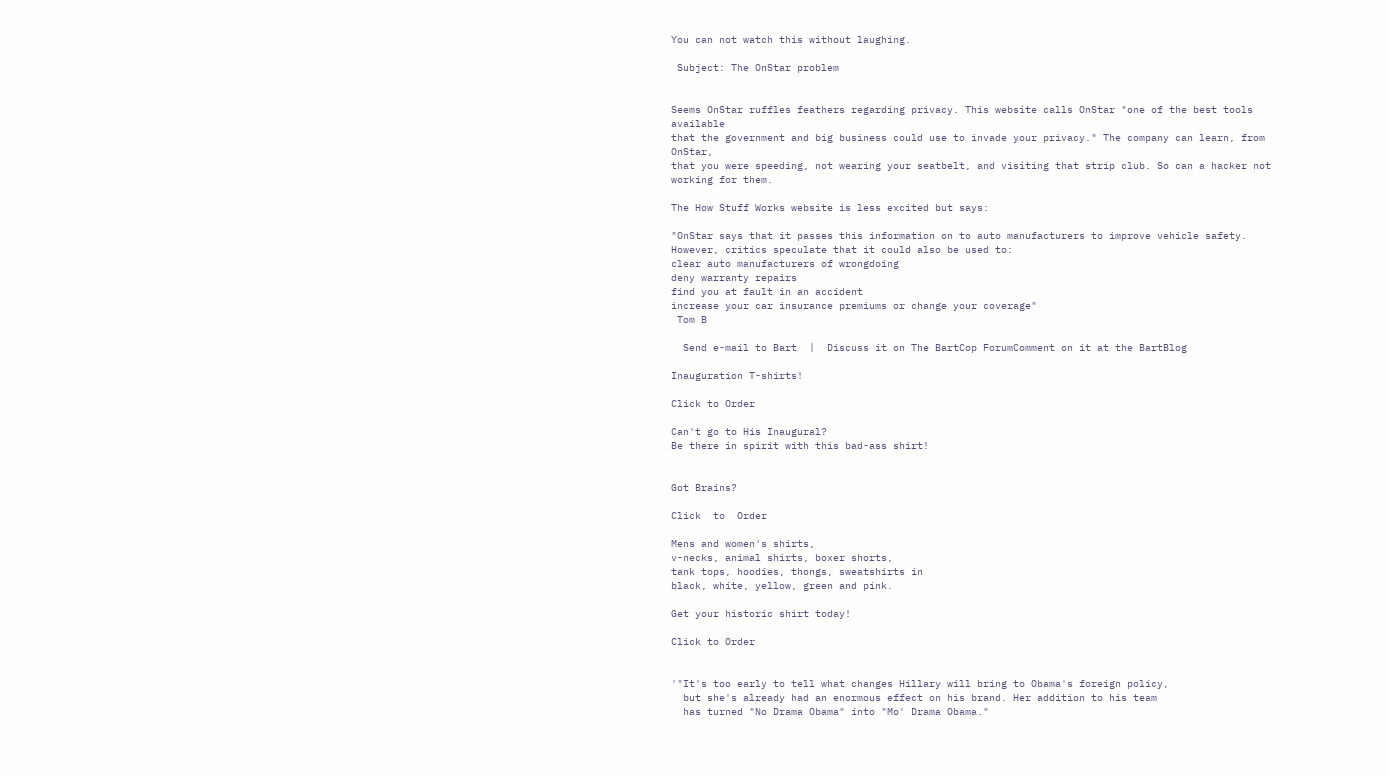You can not watch this without laughing.

 Subject: The OnStar problem


Seems OnStar ruffles feathers regarding privacy. This website calls OnStar "one of the best tools available
that the government and big business could use to invade your privacy." The company can learn, from OnStar,
that you were speeding, not wearing your seatbelt, and visiting that strip club. So can a hacker not working for them.

The How Stuff Works website is less excited but says:

"OnStar says that it passes this information on to auto manufacturers to improve vehicle safety.
However, critics speculate that it could also be used to:
clear auto manufacturers of wrongdoing
deny warranty repairs
find you at fault in an accident
increase your car insurance premiums or change your coverage"
 Tom B

  Send e-mail to Bart  |  Discuss it on The BartCop ForumComment on it at the BartBlog

Inauguration T-shirts!

Click to Order

Can't go to His Inaugural?
Be there in spirit with this bad-ass shirt!


Got Brains?

Click  to  Order

Mens and women's shirts,
v-necks, animal shirts, boxer shorts,
tank tops, hoodies, thongs, sweatshirts in
black, white, yellow, green and pink.

Get your historic shirt today!

Click to Order


'"It's too early to tell what changes Hillary will bring to Obama's foreign policy,
  but she's already had an enormous effect on his brand. Her addition to his team
  has turned "No Drama Obama" into "Mo' Drama Obama."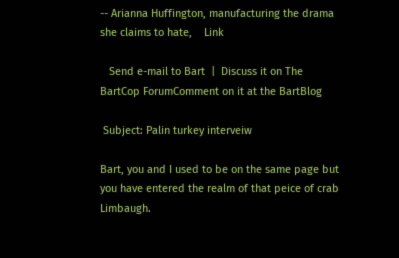-- Arianna Huffington, manufacturing the drama she claims to hate,    Link

   Send e-mail to Bart  |  Discuss it on The BartCop ForumComment on it at the BartBlog

 Subject: Palin turkey interveiw

Bart, you and I used to be on the same page but you have entered the realm of that peice of crab Limbaugh.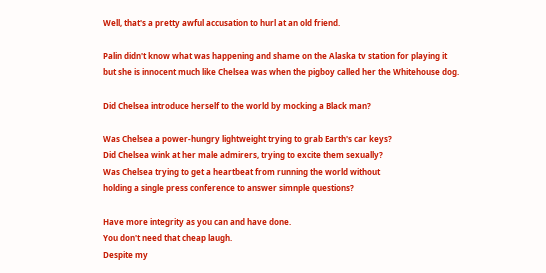Well, that's a pretty awful accusation to hurl at an old friend.

Palin didn't know what was happening and shame on the Alaska tv station for playing it
but she is innocent much like Chelsea was when the pigboy called her the Whitehouse dog.

Did Chelsea introduce herself to the world by mocking a Black man?

Was Chelsea a power-hungry lightweight trying to grab Earth's car keys?
Did Chelsea wink at her male admirers, trying to excite them sexually?
Was Chelsea trying to get a heartbeat from running the world without
holding a single press conference to answer simnple questions?

Have more integrity as you can and have done.
You don't need that cheap laugh.
Despite my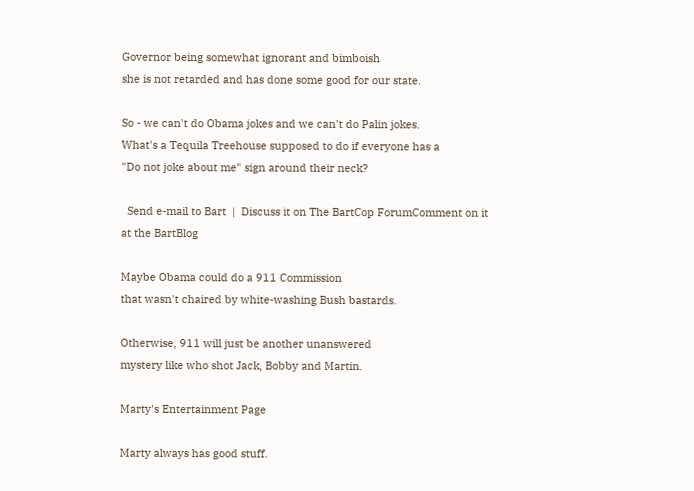Governor being somewhat ignorant and bimboish
she is not retarded and has done some good for our state.

So - we can't do Obama jokes and we can't do Palin jokes.
What's a Tequila Treehouse supposed to do if everyone has a
"Do not joke about me" sign around their neck?

  Send e-mail to Bart  |  Discuss it on The BartCop ForumComment on it at the BartBlog

Maybe Obama could do a 911 Commission
that wasn't chaired by white-washing Bush bastards.

Otherwise, 911 will just be another unanswered
mystery like who shot Jack, Bobby and Martin.

Marty's Entertainment Page

Marty always has good stuff.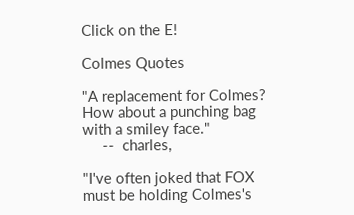Click on the E!

Colmes Quotes

"A replacement for Colmes? How about a punching bag with a smiley face."
     --  charles,

"I've often joked that FOX must be holding Colmes's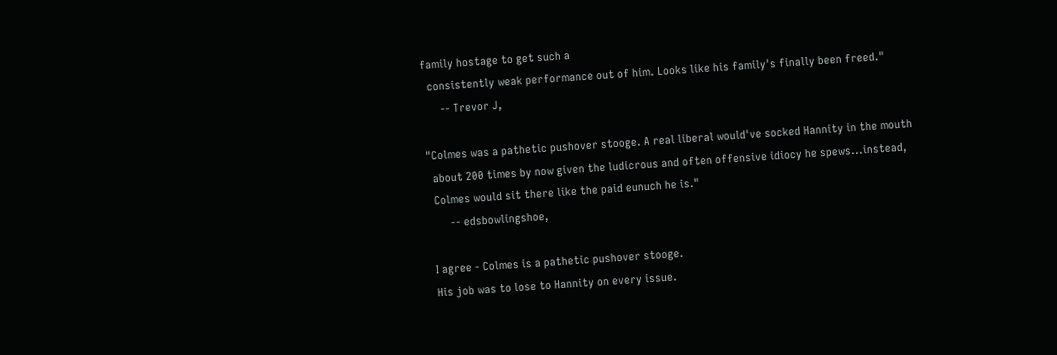family hostage to get such a
  consistently weak performance out of him. Looks like his family's finally been freed."
      -- Trevor J,

"Colmes was a pathetic pushover stooge. A real liberal would've socked Hannity in the mouth
  about 200 times by now given the ludicrous and often offensive idiocy he spews...instead,
  Colmes would sit there like the paid eunuch he is."
       -- edsbowlingshoe,

 I agree - Colmes is a pathetic pushover stooge.
 His job was to lose to Hannity on every issue.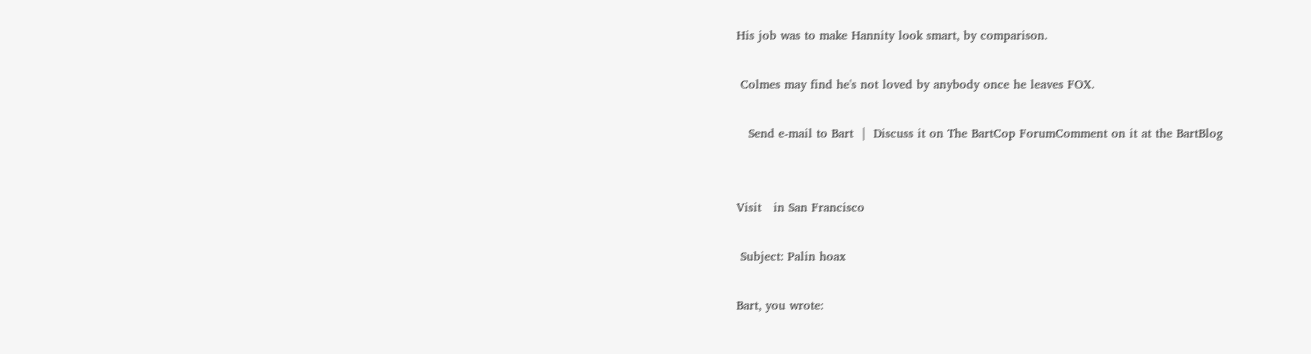His job was to make Hannity look smart, by comparison.

 Colmes may find he's not loved by anybody once he leaves FOX.

   Send e-mail to Bart  |  Discuss it on The BartCop ForumComment on it at the BartBlog


Visit   in San Francisco

 Subject: Palin hoax

Bart, you wrote: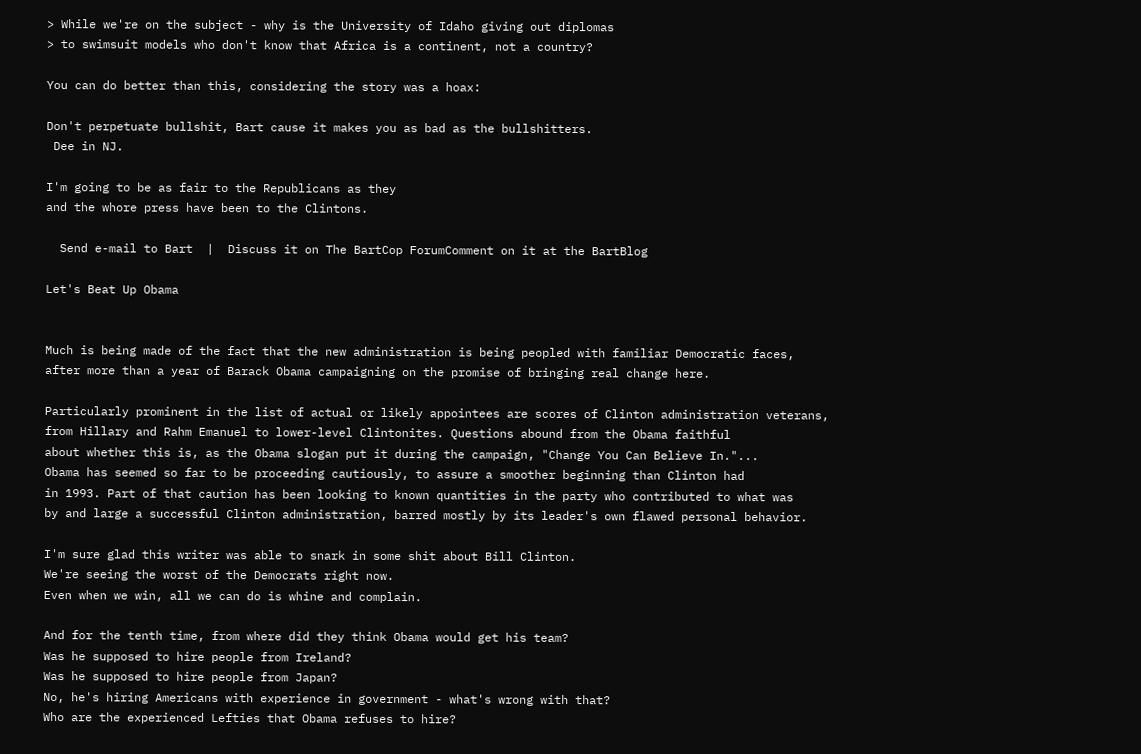> While we're on the subject - why is the University of Idaho giving out diplomas
> to swimsuit models who don't know that Africa is a continent, not a country?

You can do better than this, considering the story was a hoax:

Don't perpetuate bullshit, Bart cause it makes you as bad as the bullshitters.
 Dee in NJ.

I'm going to be as fair to the Republicans as they
and the whore press have been to the Clintons.

  Send e-mail to Bart  |  Discuss it on The BartCop ForumComment on it at the BartBlog

Let's Beat Up Obama


Much is being made of the fact that the new administration is being peopled with familiar Democratic faces,
after more than a year of Barack Obama campaigning on the promise of bringing real change here.

Particularly prominent in the list of actual or likely appointees are scores of Clinton administration veterans,
from Hillary and Rahm Emanuel to lower-level Clintonites. Questions abound from the Obama faithful
about whether this is, as the Obama slogan put it during the campaign, "Change You Can Believe In."...
Obama has seemed so far to be proceeding cautiously, to assure a smoother beginning than Clinton had
in 1993. Part of that caution has been looking to known quantities in the party who contributed to what was
by and large a successful Clinton administration, barred mostly by its leader's own flawed personal behavior.

I'm sure glad this writer was able to snark in some shit about Bill Clinton.
We're seeing the worst of the Democrats right now.
Even when we win, all we can do is whine and complain.

And for the tenth time, from where did they think Obama would get his team?
Was he supposed to hire people from Ireland?
Was he supposed to hire people from Japan?
No, he's hiring Americans with experience in government - what's wrong with that?
Who are the experienced Lefties that Obama refuses to hire?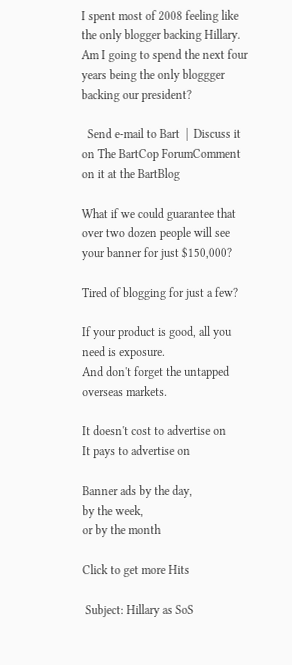I spent most of 2008 feeling like the only blogger backing Hillary.
Am I going to spend the next four years being the only bloggger backing our president?

  Send e-mail to Bart  |  Discuss it on The BartCop ForumComment on it at the BartBlog

What if we could guarantee that
over two dozen people will see
your banner for just $150,000?

Tired of blogging for just a few?

If your product is good, all you need is exposure.
And don't forget the untapped overseas markets.

It doesn't cost to advertise on
It pays to advertise on

Banner ads by the day,
by the week,
or by the month

Click to get more Hits

 Subject: Hillary as SoS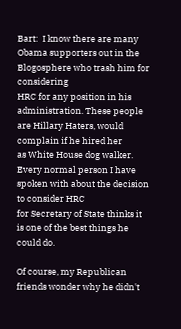Bart:  I know there are many Obama supporters out in the Blogosphere who trash him for considering
HRC for any position in his administration. These people are Hillary Haters, would complain if he hired her
as White House dog walker. Every normal person I have spoken with about the decision to consider HRC
for Secretary of State thinks it is one of the best things he could do.

Of course, my Republican friends wonder why he didn't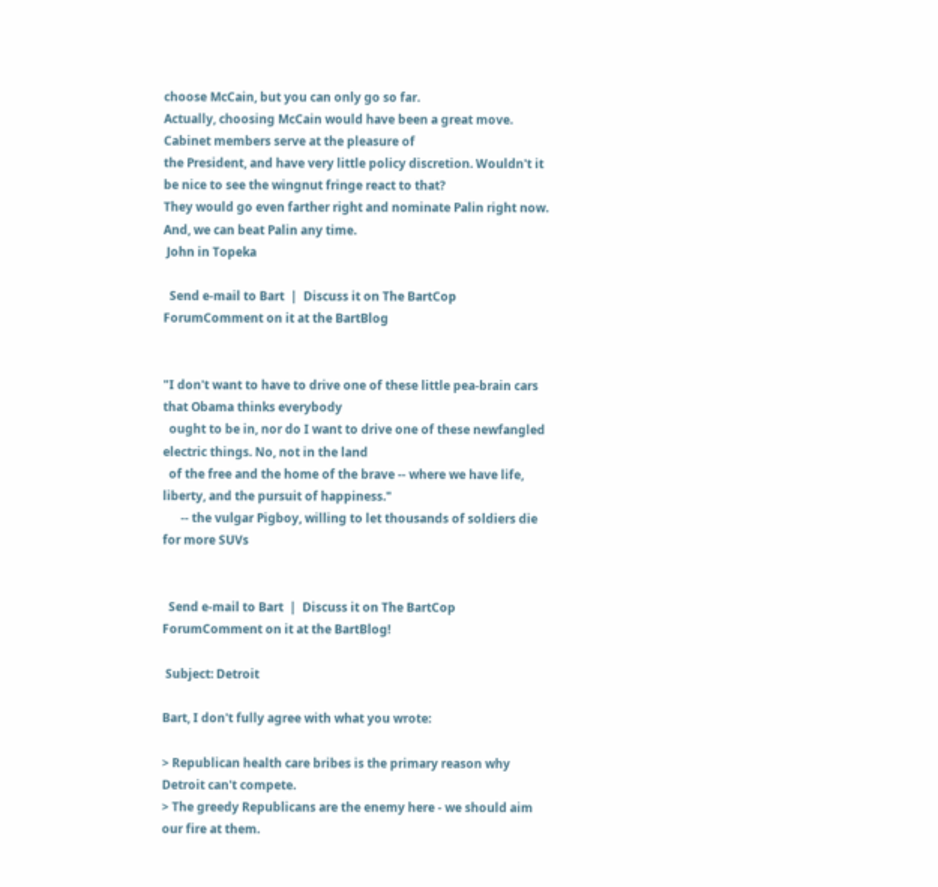choose McCain, but you can only go so far.
Actually, choosing McCain would have been a great move. Cabinet members serve at the pleasure of
the President, and have very little policy discretion. Wouldn't it be nice to see the wingnut fringe react to that?
They would go even farther right and nominate Palin right now. And, we can beat Palin any time.
 John in Topeka

  Send e-mail to Bart  |  Discuss it on The BartCop ForumComment on it at the BartBlog


"I don't want to have to drive one of these little pea-brain cars that Obama thinks everybody
  ought to be in, nor do I want to drive one of these newfangled electric things. No, not in the land
  of the free and the home of the brave -- where we have life, liberty, and the pursuit of happiness."
      -- the vulgar Pigboy, willing to let thousands of soldiers die for more SUVs


  Send e-mail to Bart  |  Discuss it on The BartCop ForumComment on it at the BartBlog!

 Subject: Detroit

Bart, I don't fully agree with what you wrote:

> Republican health care bribes is the primary reason why Detroit can't compete.
> The greedy Republicans are the enemy here - we should aim our fire at them.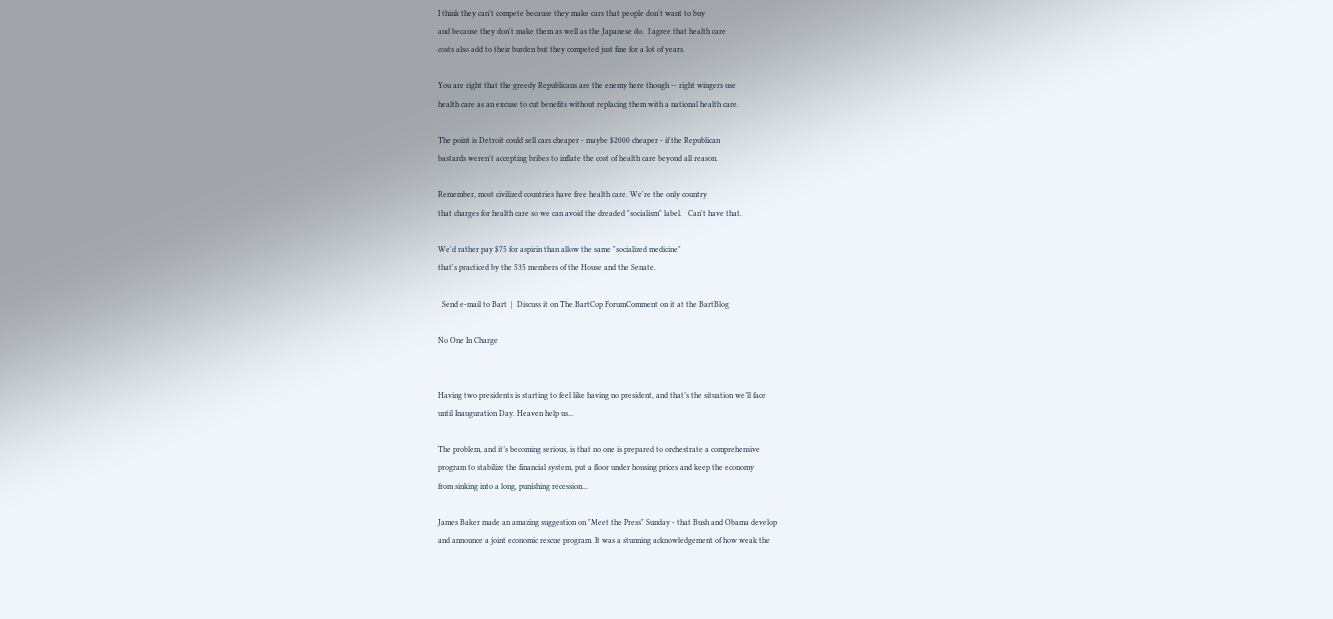I think they can't compete because they make cars that people don't want to buy
and because they don't make them as well as the Japanese do.  I agree that health care
costs also add to their burden but they competed just fine for a lot of years.

You are right that the greedy Republicans are the enemy here though -- right wingers use
health care as an excuse to cut benefits without replacing them with a national health care.

The point is Detroit could sell cars cheaper - maybe $2000 cheaper - if the Republican
bastards weren't accepting bribes to inflate the cost of health care beyond all reason.

Remember, most civilized countries have free health care. We're the only country
that charges for health care so we can avoid the dreaded "socialism" label.   Can't have that.

We'd rather pay $75 for aspirin than allow the same "socialized medicine"
that's practiced by the 535 members of the House and the Senate.

  Send e-mail to Bart  |  Discuss it on The BartCop ForumComment on it at the BartBlog

No One In Charge


Having two presidents is starting to feel like having no president, and that’s the situation we’ll face
until Inauguration Day. Heaven help us...

The problem, and it’s becoming serious, is that no one is prepared to orchestrate a comprehensive
program to stabilize the financial system, put a floor under housing prices and keep the economy
from sinking into a long, punishing recession...

James Baker made an amazing suggestion on "Meet the Press" Sunday - that Bush and Obama develop
and announce a joint economic rescue program. It was a stunning acknowledgement of how weak the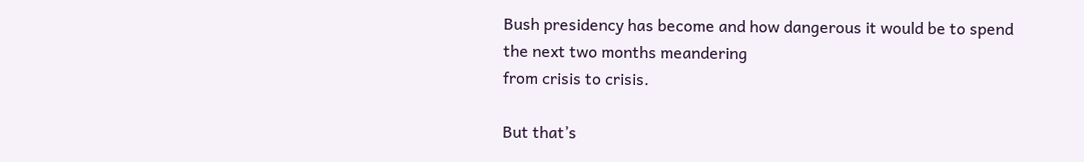Bush presidency has become and how dangerous it would be to spend the next two months meandering
from crisis to crisis.

But that’s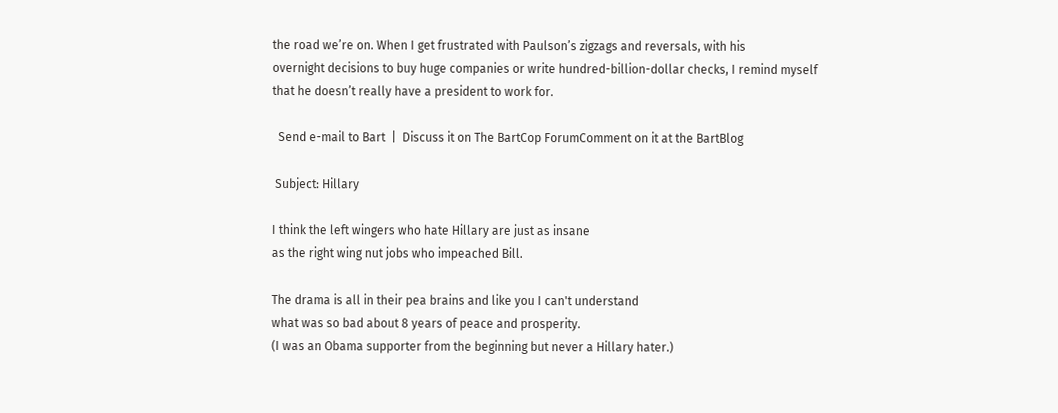the road we’re on. When I get frustrated with Paulson’s zigzags and reversals, with his
overnight decisions to buy huge companies or write hundred-billion-dollar checks, I remind myself
that he doesn’t really have a president to work for.

  Send e-mail to Bart  |  Discuss it on The BartCop ForumComment on it at the BartBlog

 Subject: Hillary

I think the left wingers who hate Hillary are just as insane
as the right wing nut jobs who impeached Bill.

The drama is all in their pea brains and like you I can't understand
what was so bad about 8 years of peace and prosperity.
(I was an Obama supporter from the beginning but never a Hillary hater.)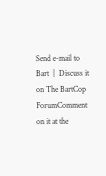Send e-mail to Bart  |  Discuss it on The BartCop ForumComment on it at the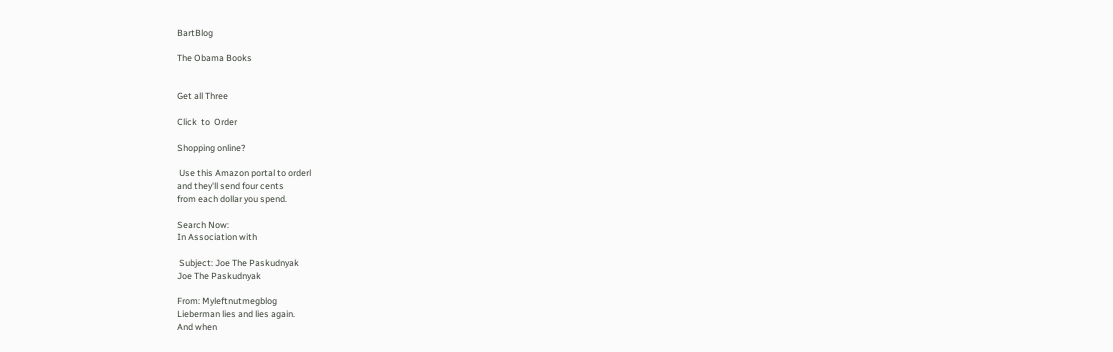BartBlog

The Obama Books


Get all Three

Click  to  Order

Shopping online?

 Use this Amazon portal to orderl
and they'll send four cents
from each dollar you spend.

Search Now:
In Association with

 Subject: Joe The Paskudnyak
Joe The Paskudnyak

From: Myleftnutmegblog
Lieberman lies and lies again.
And when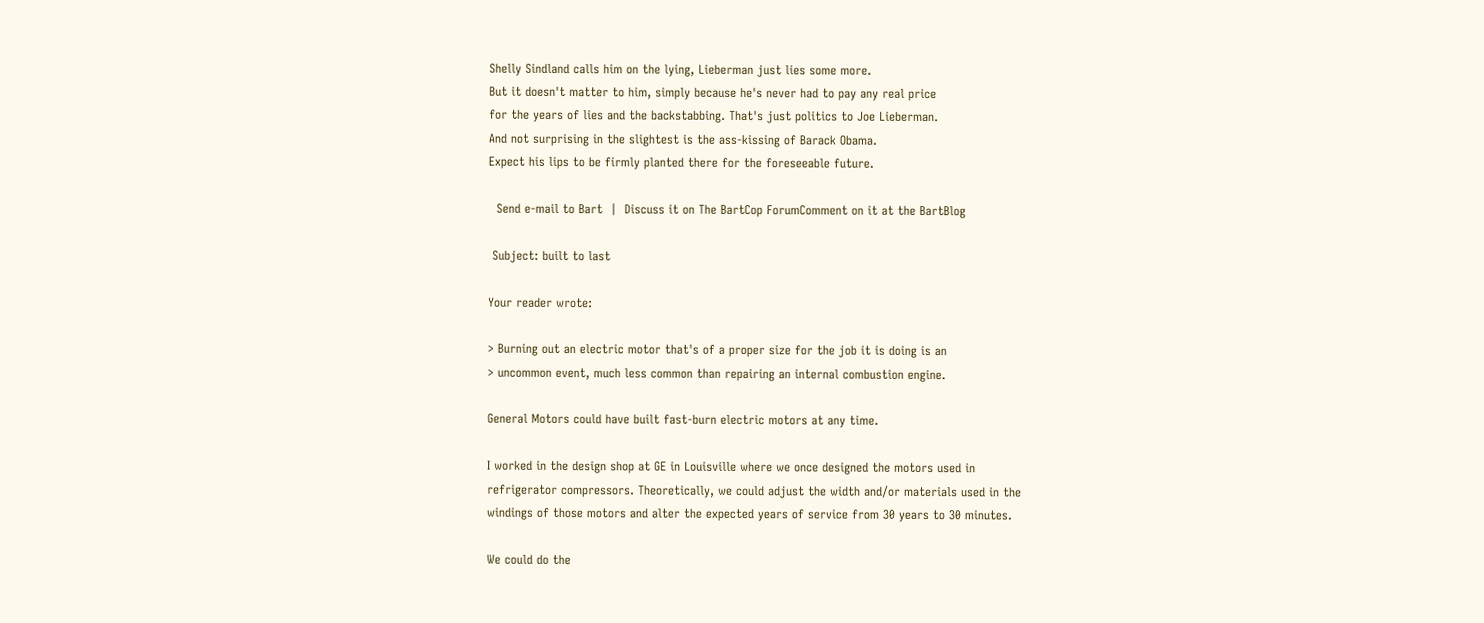Shelly Sindland calls him on the lying, Lieberman just lies some more.
But it doesn't matter to him, simply because he's never had to pay any real price
for the years of lies and the backstabbing. That's just politics to Joe Lieberman.
And not surprising in the slightest is the ass-kissing of Barack Obama.
Expect his lips to be firmly planted there for the foreseeable future.

  Send e-mail to Bart  |  Discuss it on The BartCop ForumComment on it at the BartBlog

 Subject: built to last

Your reader wrote:

> Burning out an electric motor that's of a proper size for the job it is doing is an
> uncommon event, much less common than repairing an internal combustion engine.

General Motors could have built fast-burn electric motors at any time.

I worked in the design shop at GE in Louisville where we once designed the motors used in
refrigerator compressors. Theoretically, we could adjust the width and/or materials used in the
windings of those motors and alter the expected years of service from 30 years to 30 minutes.

We could do the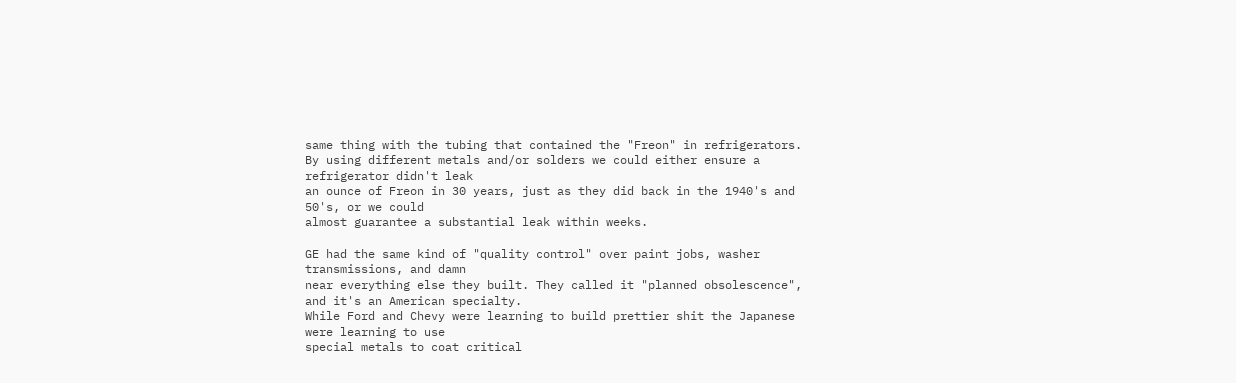same thing with the tubing that contained the "Freon" in refrigerators.
By using different metals and/or solders we could either ensure a refrigerator didn't leak
an ounce of Freon in 30 years, just as they did back in the 1940's and 50's, or we could
almost guarantee a substantial leak within weeks.

GE had the same kind of "quality control" over paint jobs, washer transmissions, and damn
near everything else they built. They called it "planned obsolescence", and it's an American specialty.
While Ford and Chevy were learning to build prettier shit the Japanese were learning to use
special metals to coat critical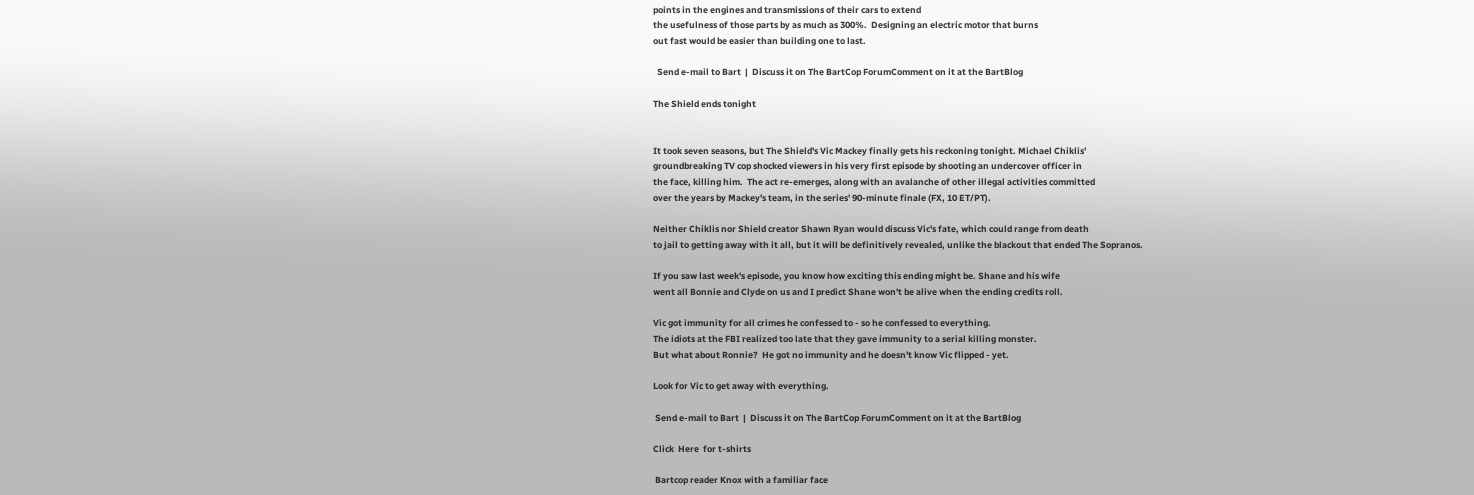points in the engines and transmissions of their cars to extend
the usefulness of those parts by as much as 300%.  Designing an electric motor that burns
out fast would be easier than building one to last.

  Send e-mail to Bart  |  Discuss it on The BartCop ForumComment on it at the BartBlog

The Shield ends tonight


It took seven seasons, but The Shield's Vic Mackey finally gets his reckoning tonight. Michael Chiklis'
groundbreaking TV cop shocked viewers in his very first episode by shooting an undercover officer in
the face, killing him.  The act re-emerges, along with an avalanche of other illegal activities committed
over the years by Mackey's team, in the series' 90-minute finale (FX, 10 ET/PT).

Neither Chiklis nor Shield creator Shawn Ryan would discuss Vic's fate, which could range from death
to jail to getting away with it all, but it will be definitively revealed, unlike the blackout that ended The Sopranos.

If you saw last week's episode, you know how exciting this ending might be. Shane and his wife
went all Bonnie and Clyde on us and I predict Shane won't be alive when the ending credits roll.

Vic got immunity for all crimes he confessed to - so he confessed to everything.
The idiots at the FBI realized too late that they gave immunity to a serial killing monster.
But what about Ronnie?  He got no immunity and he doesn't know Vic flipped - yet.

Look for Vic to get away with everything.

 Send e-mail to Bart  |  Discuss it on The BartCop ForumComment on it at the BartBlog

Click  Here  for t-shirts

 Bartcop reader Knox with a familiar face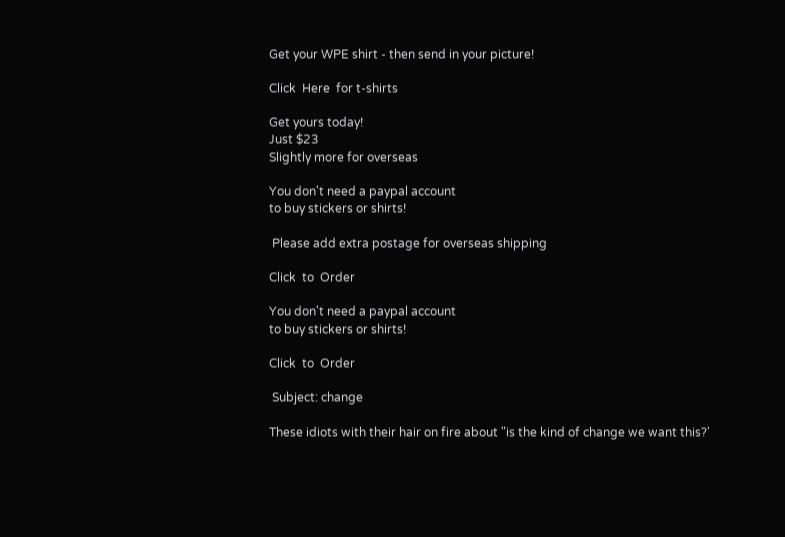Get your WPE shirt - then send in your picture!

Click  Here  for t-shirts

Get yours today!
Just $23
Slightly more for overseas

You don't need a paypal account
to buy stickers or shirts!

 Please add extra postage for overseas shipping

Click  to  Order

You don't need a paypal account
to buy stickers or shirts!

Click  to  Order

 Subject: change

These idiots with their hair on fire about "is the kind of change we want this?'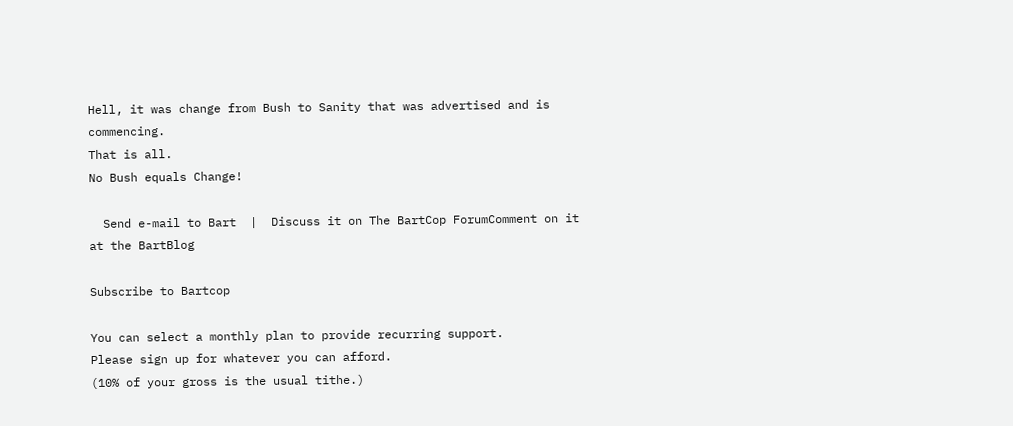Hell, it was change from Bush to Sanity that was advertised and is commencing.
That is all.
No Bush equals Change!

  Send e-mail to Bart  |  Discuss it on The BartCop ForumComment on it at the BartBlog

Subscribe to Bartcop

You can select a monthly plan to provide recurring support.
Please sign up for whatever you can afford.
(10% of your gross is the usual tithe.)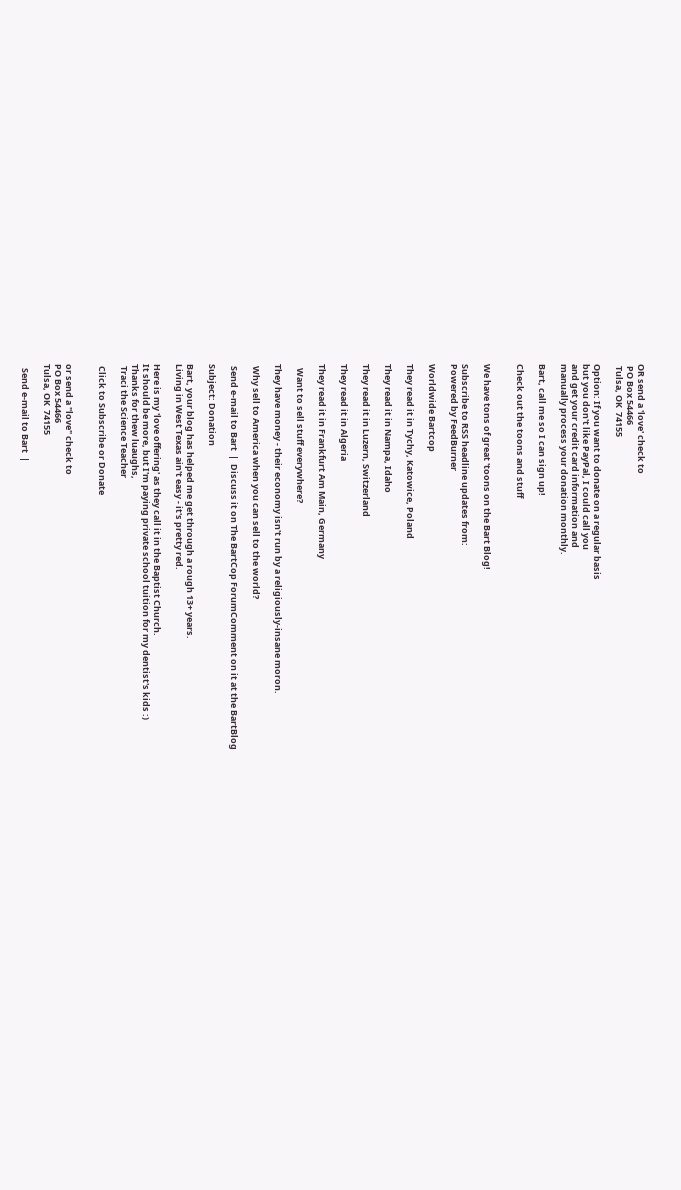OR send a 'love' check to
 PO Box 54466
 Tulsa, OK  74155

Option: If you want to donate on a regular basis
but you don't like PayPal, I could call you
and get your credit card information and
manually process your donation monthly.

Bart, call me so I can sign up!

Check out the toons and stuff


We have tons of great 'toons on the Bart Blog!

Subscribe to RSS headline updates from:
Powered by FeedBurner

Worldwide Bartcop

They read it in Tychy, Katowice, Poland

They read it in Nampa, Idaho

They read it in Luzern, Switzerland

They read it in Algeria

They read it in Frankfurt Am Main, Germany

  Want to sell stuff everywhere?

They have money - their economy isn't run by a religiously-insane moron.

 Why sell to America when you can sell to the world?

 Send e-mail to Bart  |  Discuss it on The BartCop ForumComment on it at the BartBlog

Subject: Donation

Bart, your blog has helped me get through a rough 13+ years.
Living in West Texas ain't easy - it's pretty red.

Here is my 'love offering' as they call it in the Baptist Church.
It should be more, but I'm paying private school tuition for my dentist's kids :)
Thanks for thew luaughs,
 Traci the Science Teacher

 Click to Subscribe or Donate


or send a "love" check to
PO Box 54466
Tulsa, OK  74155

  Send e-mail to Bart  |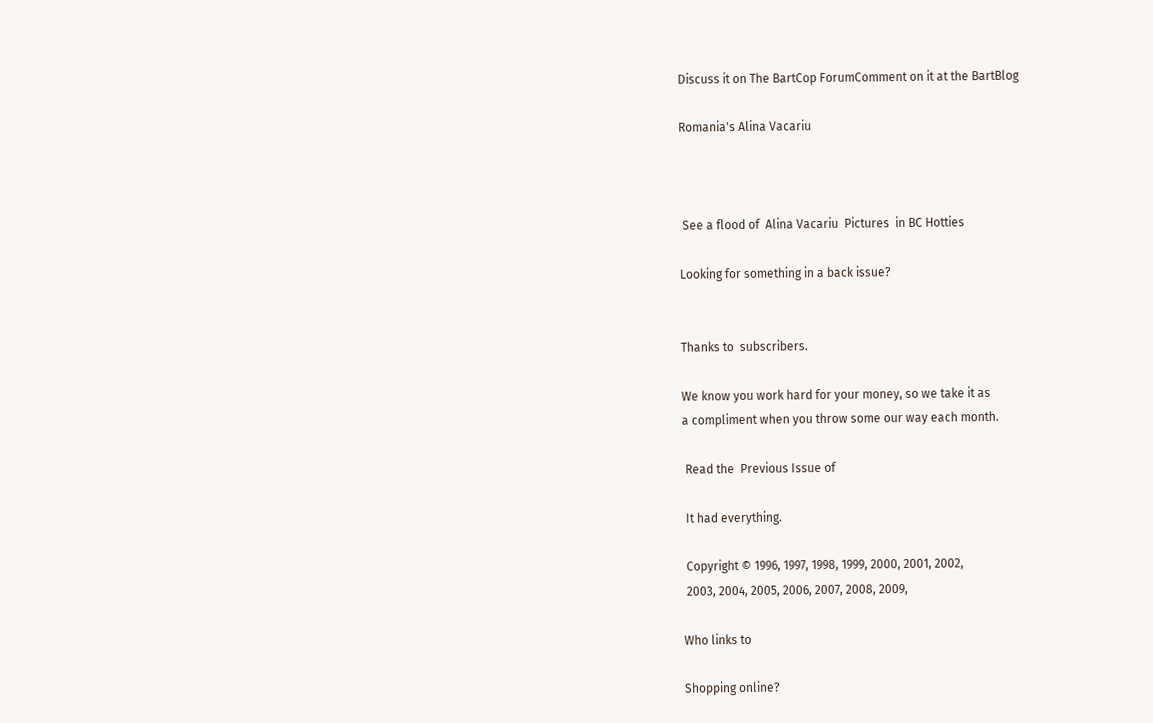Discuss it on The BartCop ForumComment on it at the BartBlog

Romania's Alina Vacariu



 See a flood of  Alina Vacariu  Pictures  in BC Hotties

Looking for something in a back issue?


Thanks to  subscribers.

We know you work hard for your money, so we take it as
a compliment when you throw some our way each month.

 Read the  Previous Issue of

 It had everything.

 Copyright © 1996, 1997, 1998, 1999, 2000, 2001, 2002,
 2003, 2004, 2005, 2006, 2007, 2008, 2009,

Who links to

Shopping online?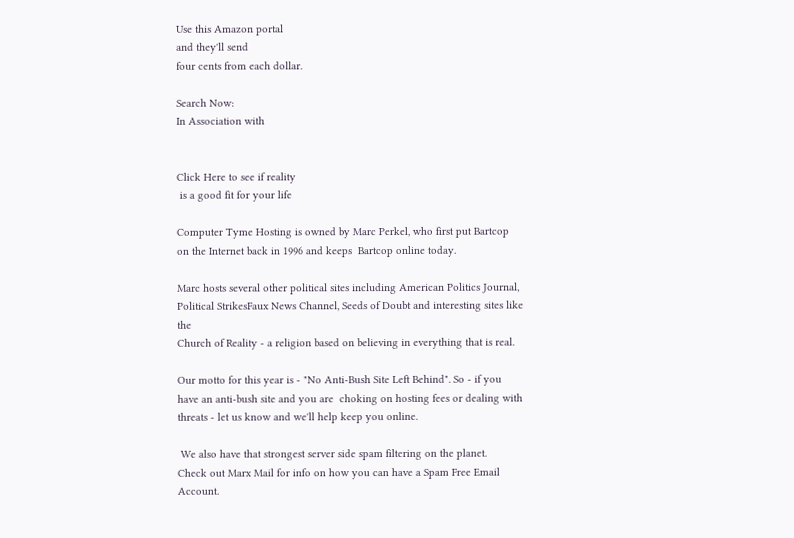Use this Amazon portal
and they'll send
four cents from each dollar.

Search Now:
In Association with


Click Here to see if reality
 is a good fit for your life

Computer Tyme Hosting is owned by Marc Perkel, who first put Bartcop on the Internet back in 1996 and keeps  Bartcop online today.

Marc hosts several other political sites including American Politics Journal, Political StrikesFaux News Channel, Seeds of Doubt and interesting sites like the
Church of Reality - a religion based on believing in everything that is real.

Our motto for this year is - "No Anti-Bush Site Left Behind". So - if you have an anti-bush site and you are  choking on hosting fees or dealing with threats - let us know and we'll help keep you online.

 We also have that strongest server side spam filtering on the planet.
Check out Marx Mail for info on how you can have a Spam Free Email Account.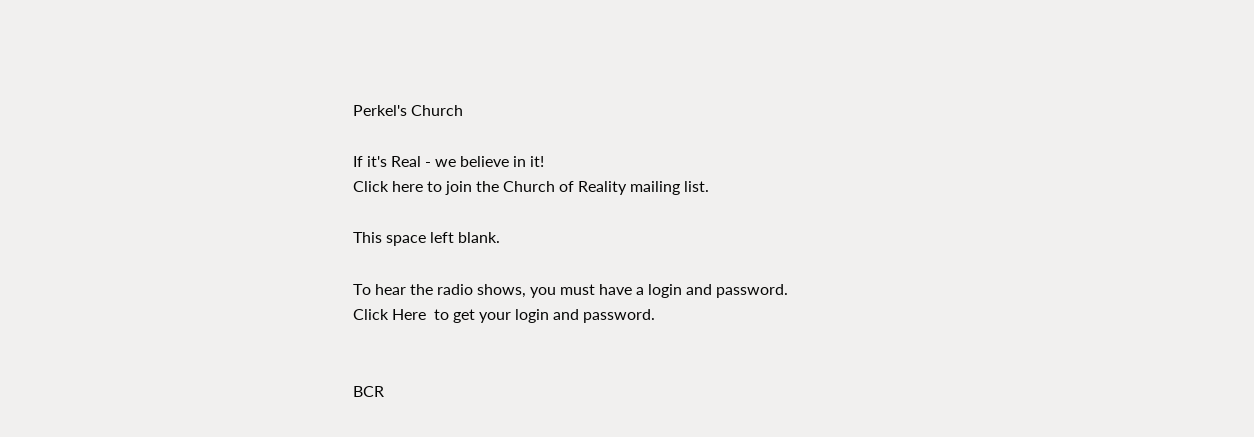Perkel's Church

If it's Real - we believe in it!
Click here to join the Church of Reality mailing list.

This space left blank.

To hear the radio shows, you must have a login and password.
Click Here  to get your login and password.


BCR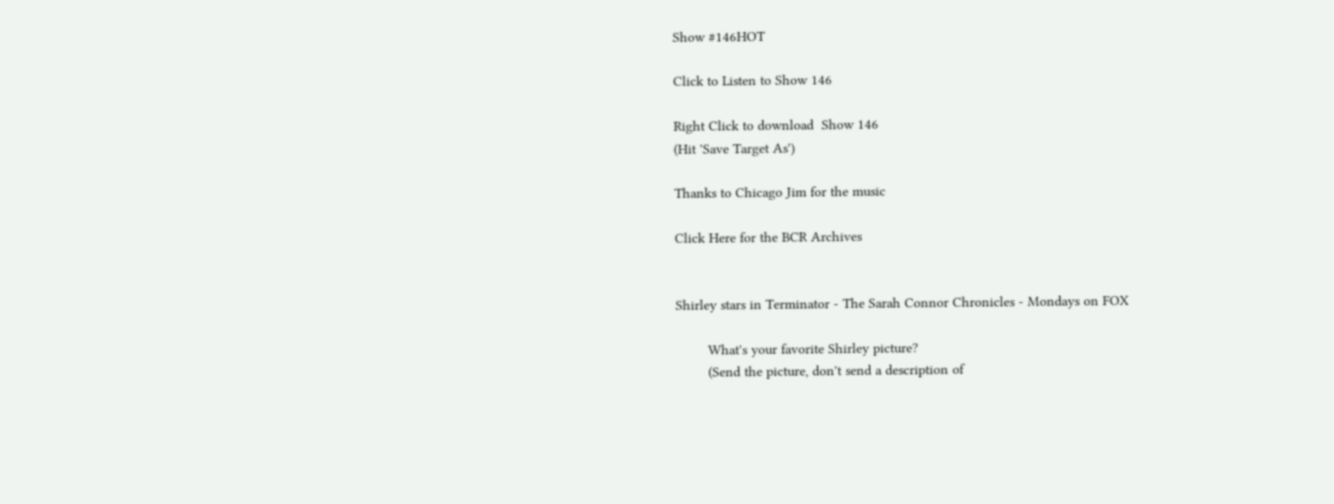Show #146HOT

Click to Listen to Show 146

Right Click to download  Show 146
(Hit 'Save Target As')

Thanks to Chicago Jim for the music

Click Here for the BCR Archives


Shirley stars in Terminator - The Sarah Connor Chronicles - Mondays on FOX

        What's your favorite Shirley picture?
        (Send the picture, don't send a description of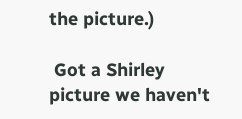the picture.)

 Got a Shirley picture we haven't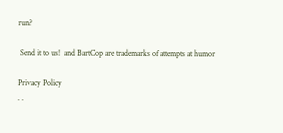run?

 Send it to us!  and BartCop are trademarks of attempts at humor

Privacy Policy
. .